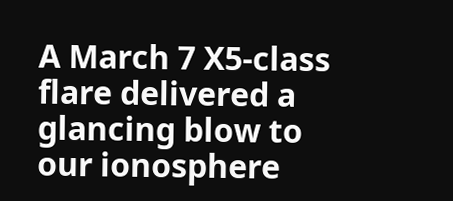A March 7 X5-class flare delivered a glancing blow to our ionosphere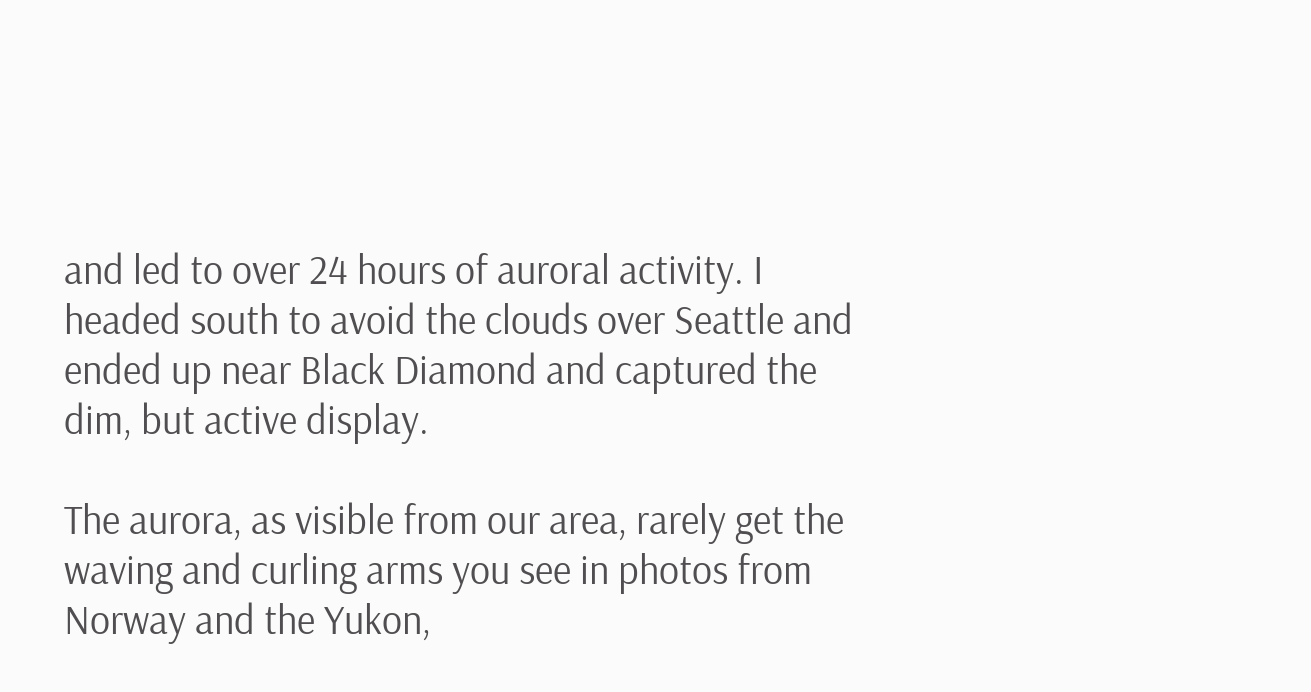and led to over 24 hours of auroral activity. I headed south to avoid the clouds over Seattle and ended up near Black Diamond and captured the dim, but active display.

The aurora, as visible from our area, rarely get the waving and curling arms you see in photos from Norway and the Yukon,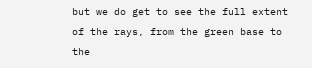but we do get to see the full extent of the rays, from the green base to the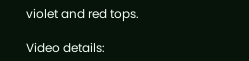violet and red tops.

Video details: